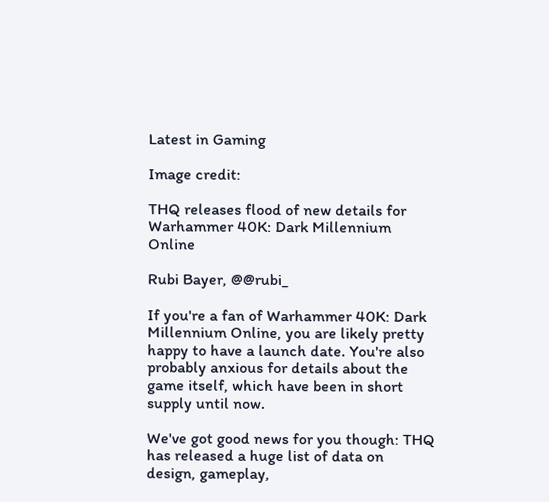Latest in Gaming

Image credit:

THQ releases flood of new details for Warhammer 40K: Dark Millennium Online

Rubi Bayer, @@rubi_

If you're a fan of Warhammer 40K: Dark Millennium Online, you are likely pretty happy to have a launch date. You're also probably anxious for details about the game itself, which have been in short supply until now.

We've got good news for you though: THQ has released a huge list of data on design, gameplay,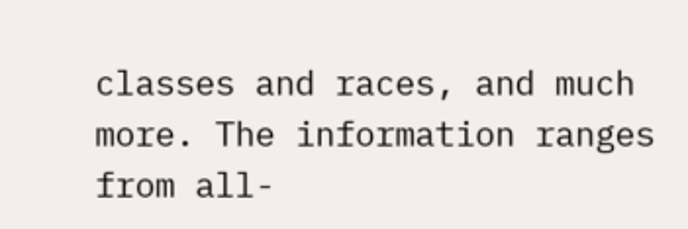classes and races, and much more. The information ranges from all-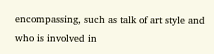encompassing, such as talk of art style and who is involved in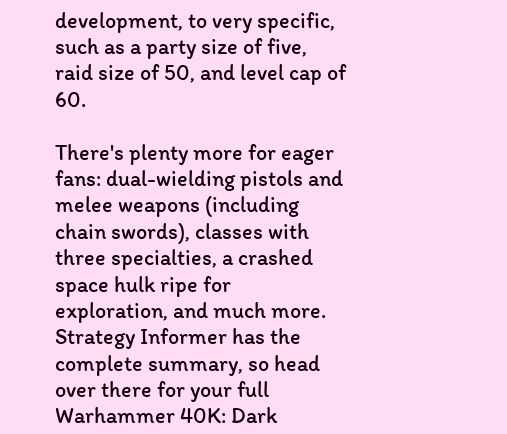development, to very specific, such as a party size of five, raid size of 50, and level cap of 60.

There's plenty more for eager fans: dual-wielding pistols and melee weapons (including chain swords), classes with three specialties, a crashed space hulk ripe for exploration, and much more. Strategy Informer has the complete summary, so head over there for your full Warhammer 40K: Dark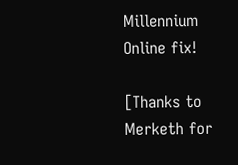Millennium Online fix!

[Thanks to Merketh for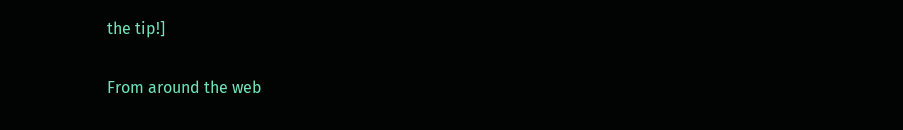the tip!]

From around the web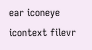ear iconeye icontext filevr